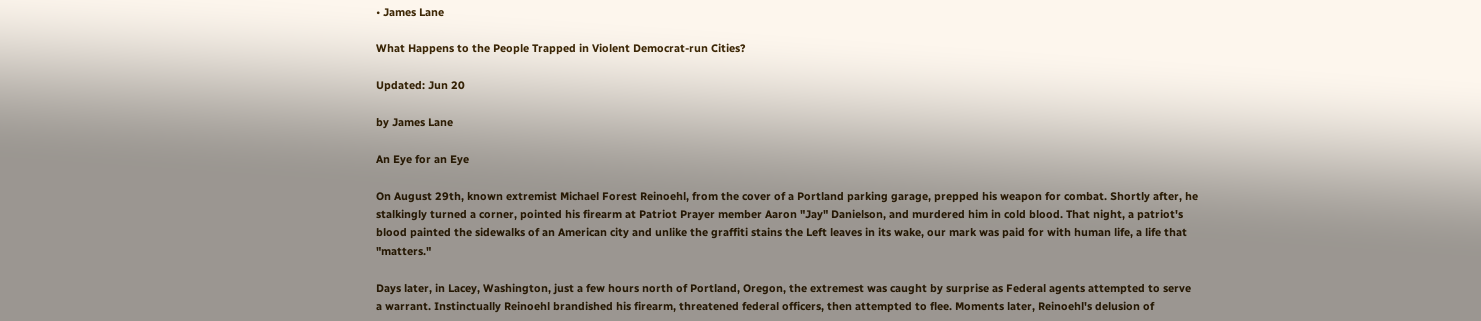• James Lane

What Happens to the People Trapped in Violent Democrat-run Cities?

Updated: Jun 20

by James Lane

An Eye for an Eye

On August 29th, known extremist Michael Forest Reinoehl, from the cover of a Portland parking garage, prepped his weapon for combat. Shortly after, he stalkingly turned a corner, pointed his firearm at Patriot Prayer member Aaron "Jay" Danielson, and murdered him in cold blood. That night, a patriot's blood painted the sidewalks of an American city and unlike the graffiti stains the Left leaves in its wake, our mark was paid for with human life, a life that "matters."

Days later, in Lacey, Washington, just a few hours north of Portland, Oregon, the extremest was caught by surprise as Federal agents attempted to serve a warrant. Instinctually Reinoehl brandished his firearm, threatened federal officers, then attempted to flee. Moments later, Reinoehl's delusion of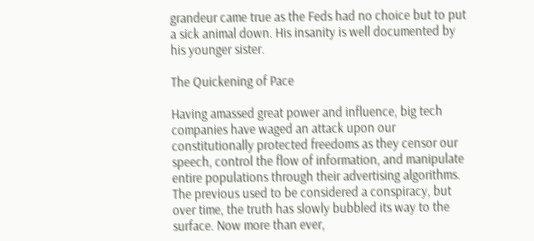grandeur came true as the Feds had no choice but to put a sick animal down. His insanity is well documented by his younger sister.

The Quickening of Pace

Having amassed great power and influence, big tech companies have waged an attack upon our constitutionally protected freedoms as they censor our speech, control the flow of information, and manipulate entire populations through their advertising algorithms. The previous used to be considered a conspiracy, but over time, the truth has slowly bubbled its way to the surface. Now more than ever,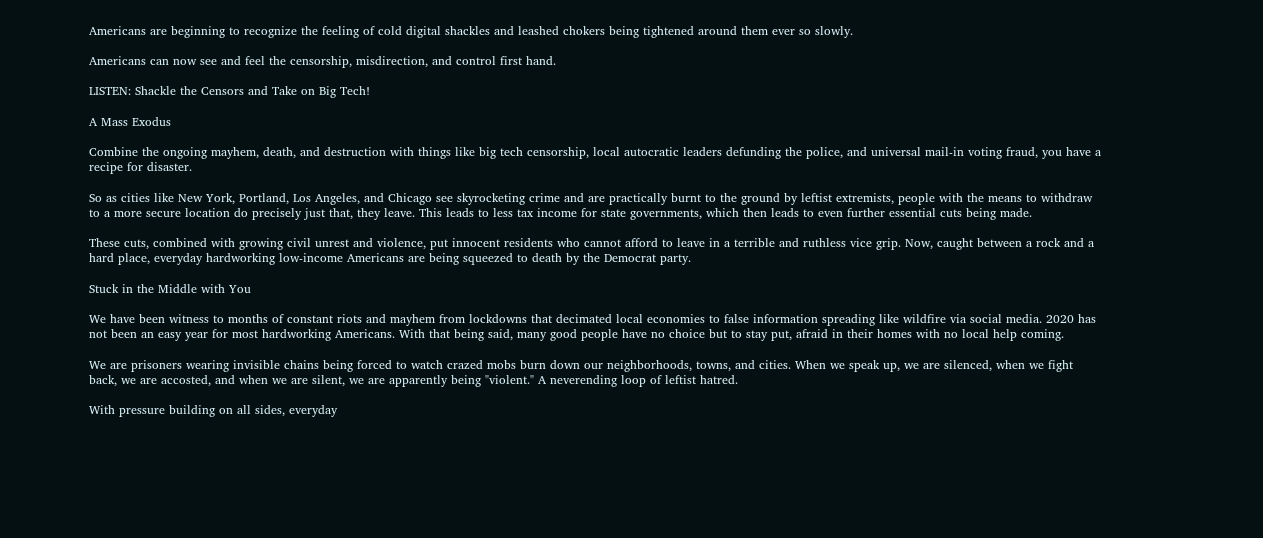Americans are beginning to recognize the feeling of cold digital shackles and leashed chokers being tightened around them ever so slowly.

Americans can now see and feel the censorship, misdirection, and control first hand.

LISTEN: Shackle the Censors and Take on Big Tech!

A Mass Exodus

Combine the ongoing mayhem, death, and destruction with things like big tech censorship, local autocratic leaders defunding the police, and universal mail-in voting fraud, you have a recipe for disaster.

So as cities like New York, Portland, Los Angeles, and Chicago see skyrocketing crime and are practically burnt to the ground by leftist extremists, people with the means to withdraw to a more secure location do precisely just that, they leave. This leads to less tax income for state governments, which then leads to even further essential cuts being made.

These cuts, combined with growing civil unrest and violence, put innocent residents who cannot afford to leave in a terrible and ruthless vice grip. Now, caught between a rock and a hard place, everyday hardworking low-income Americans are being squeezed to death by the Democrat party.

Stuck in the Middle with You

We have been witness to months of constant riots and mayhem from lockdowns that decimated local economies to false information spreading like wildfire via social media. 2020 has not been an easy year for most hardworking Americans. With that being said, many good people have no choice but to stay put, afraid in their homes with no local help coming.

We are prisoners wearing invisible chains being forced to watch crazed mobs burn down our neighborhoods, towns, and cities. When we speak up, we are silenced, when we fight back, we are accosted, and when we are silent, we are apparently being "violent." A neverending loop of leftist hatred.

With pressure building on all sides, everyday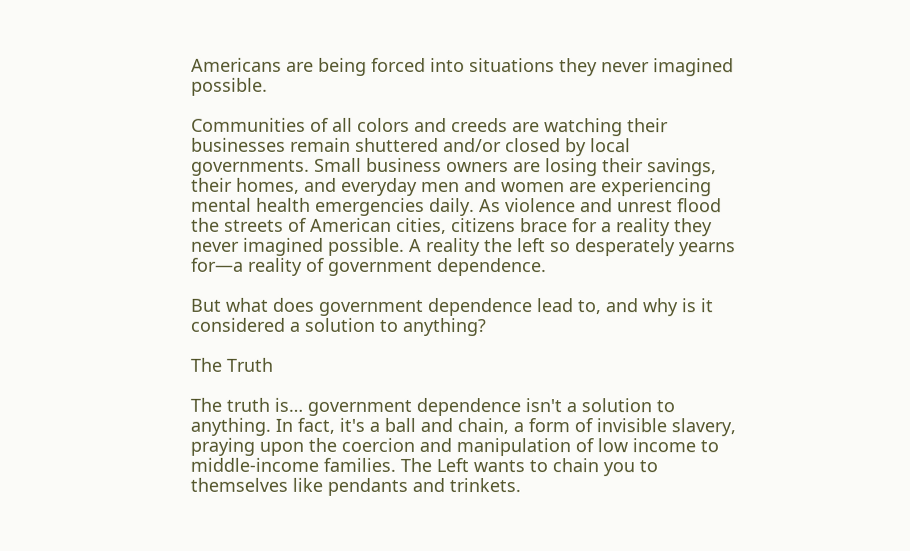Americans are being forced into situations they never imagined possible.

Communities of all colors and creeds are watching their businesses remain shuttered and/or closed by local governments. Small business owners are losing their savings, their homes, and everyday men and women are experiencing mental health emergencies daily. As violence and unrest flood the streets of American cities, citizens brace for a reality they never imagined possible. A reality the left so desperately yearns for—a reality of government dependence.

But what does government dependence lead to, and why is it considered a solution to anything?

The Truth

The truth is… government dependence isn't a solution to anything. In fact, it's a ball and chain, a form of invisible slavery, praying upon the coercion and manipulation of low income to middle-income families. The Left wants to chain you to themselves like pendants and trinkets.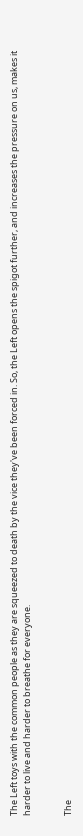The Left toys with the common people as they are squeezed to death by the vice they've been forced in. So, the Left opens the spigot further, and increases the pressure on us, makes it harder to live and harder to breathe for everyone.


The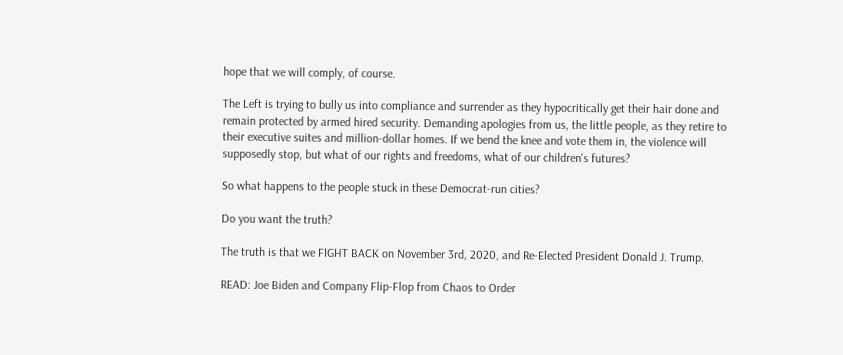hope that we will comply, of course.

The Left is trying to bully us into compliance and surrender as they hypocritically get their hair done and remain protected by armed hired security. Demanding apologies from us, the little people, as they retire to their executive suites and million-dollar homes. If we bend the knee and vote them in, the violence will supposedly stop, but what of our rights and freedoms, what of our children's futures?

So what happens to the people stuck in these Democrat-run cities?

Do you want the truth?

The truth is that we FIGHT BACK on November 3rd, 2020, and Re-Elected President Donald J. Trump.

READ: Joe Biden and Company Flip-Flop from Chaos to Order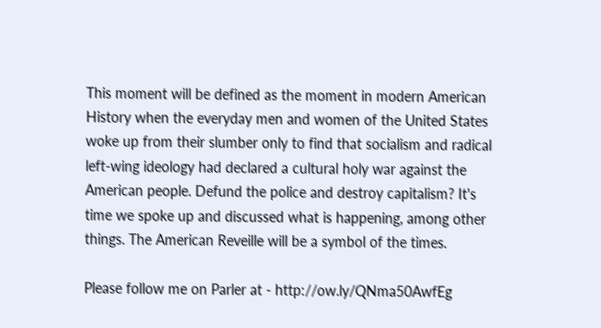This moment will be defined as the moment in modern American History when the everyday men and women of the United States woke up from their slumber only to find that socialism and radical left-wing ideology had declared a cultural holy war against the American people. Defund the police and destroy capitalism? It's time we spoke up and discussed what is happening, among other things. The American Reveille will be a symbol of the times.

Please follow me on Parler at - http://ow.ly/QNma50AwfEg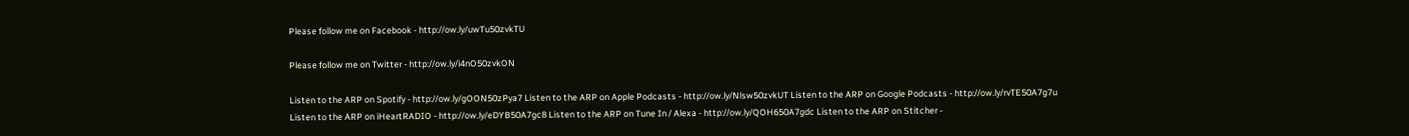Please follow me on Facebook - http://ow.ly/uwTu50zvkTU

Please follow me on Twitter - http://ow.ly/i4nO50zvkON

Listen to the ARP on Spotify - http://ow.ly/gOON50zPya7 Listen to the ARP on Apple Podcasts - http://ow.ly/Nlsw50zvkUT Listen to the ARP on Google Podcasts - http://ow.ly/rvTE50A7g7u Listen to the ARP on iHeartRADIO - http://ow.ly/eDYB50A7gc8 Listen to the ARP on Tune In / Alexa - http://ow.ly/QOH650A7gdc Listen to the ARP on Stitcher -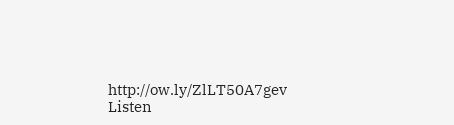http://ow.ly/ZlLT50A7gev Listen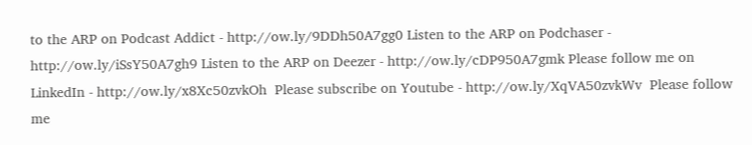to the ARP on Podcast Addict - http://ow.ly/9DDh50A7gg0 Listen to the ARP on Podchaser - http://ow.ly/iSsY50A7gh9 Listen to the ARP on Deezer - http://ow.ly/cDP950A7gmk Please follow me on LinkedIn - http://ow.ly/x8Xc50zvkOh  Please subscribe on Youtube - http://ow.ly/XqVA50zvkWv  Please follow me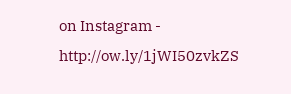on Instagram - http://ow.ly/1jWI50zvkZS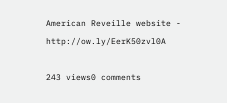American Reveille website - http://ow.ly/EerK50zvl0A

243 views0 comments